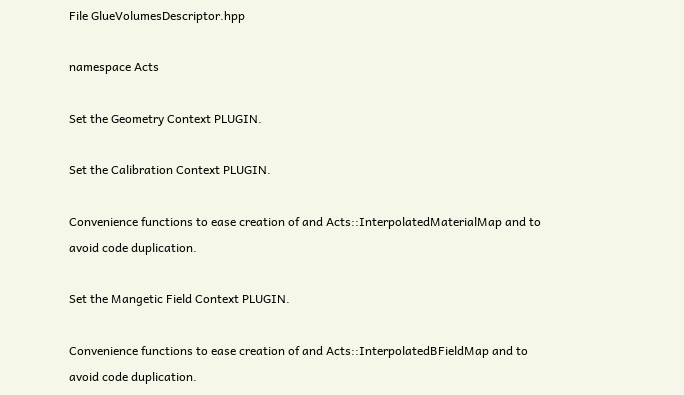File GlueVolumesDescriptor.hpp

namespace Acts

Set the Geometry Context PLUGIN.

Set the Calibration Context PLUGIN.

Convenience functions to ease creation of and Acts::InterpolatedMaterialMap and to avoid code duplication.

Set the Mangetic Field Context PLUGIN.

Convenience functions to ease creation of and Acts::InterpolatedBFieldMap and to avoid code duplication.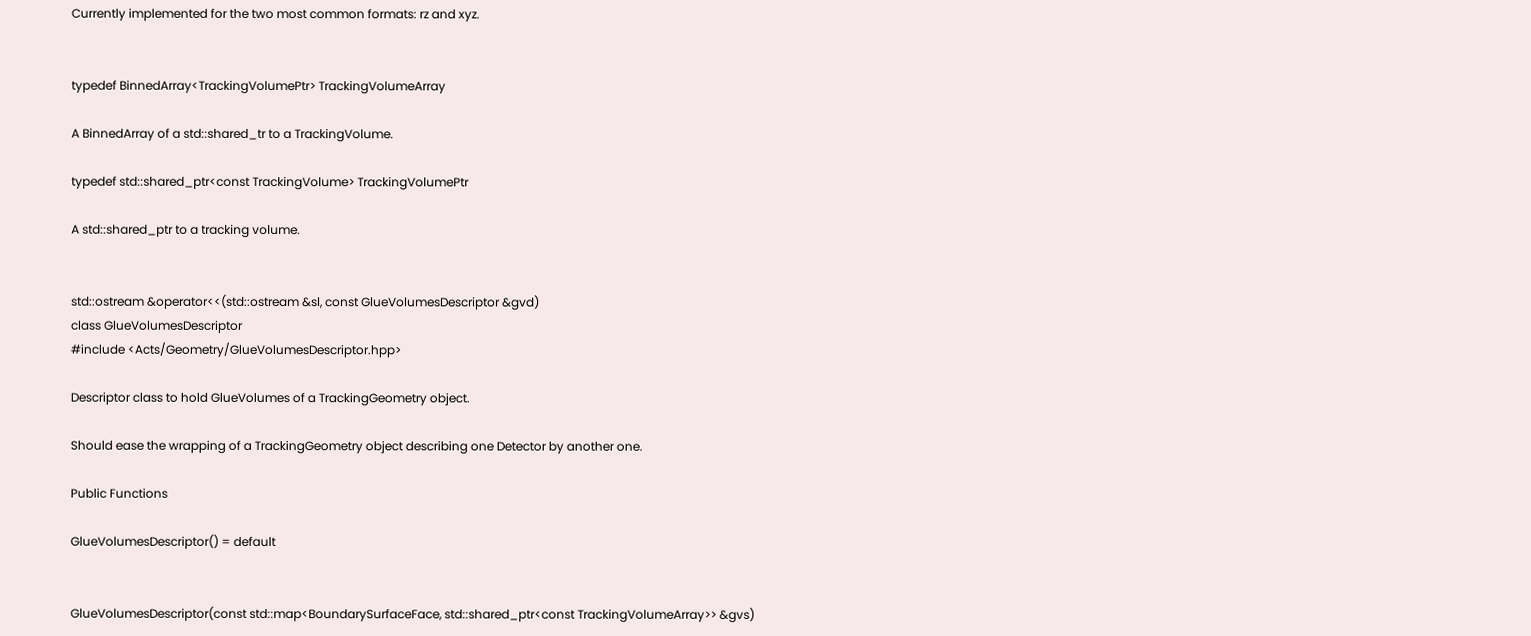Currently implemented for the two most common formats: rz and xyz.


typedef BinnedArray<TrackingVolumePtr> TrackingVolumeArray

A BinnedArray of a std::shared_tr to a TrackingVolume.

typedef std::shared_ptr<const TrackingVolume> TrackingVolumePtr

A std::shared_ptr to a tracking volume.


std::ostream &operator<<(std::ostream &sl, const GlueVolumesDescriptor &gvd)
class GlueVolumesDescriptor
#include <Acts/Geometry/GlueVolumesDescriptor.hpp>

Descriptor class to hold GlueVolumes of a TrackingGeometry object.

Should ease the wrapping of a TrackingGeometry object describing one Detector by another one.

Public Functions

GlueVolumesDescriptor() = default


GlueVolumesDescriptor(const std::map<BoundarySurfaceFace, std::shared_ptr<const TrackingVolumeArray>> &gvs)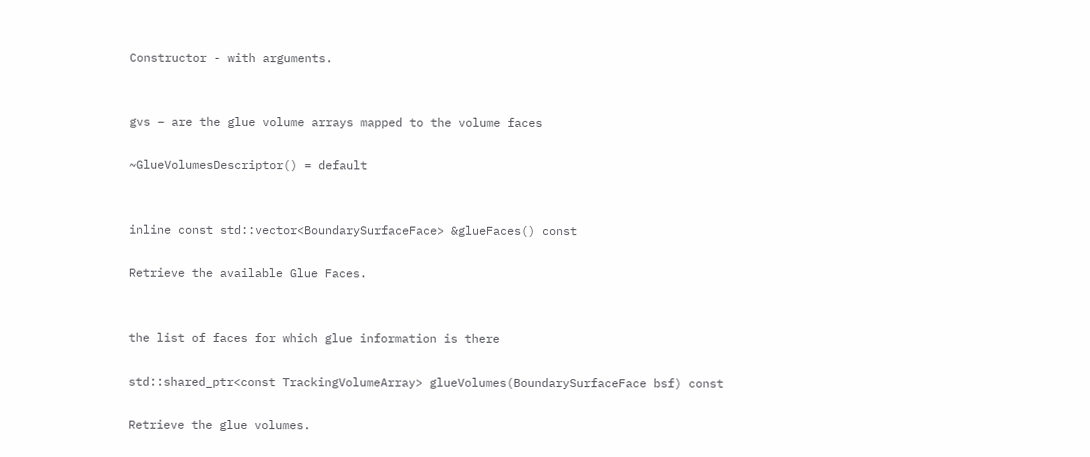Constructor - with arguments.


gvs – are the glue volume arrays mapped to the volume faces

~GlueVolumesDescriptor() = default


inline const std::vector<BoundarySurfaceFace> &glueFaces() const

Retrieve the available Glue Faces.


the list of faces for which glue information is there

std::shared_ptr<const TrackingVolumeArray> glueVolumes(BoundarySurfaceFace bsf) const

Retrieve the glue volumes.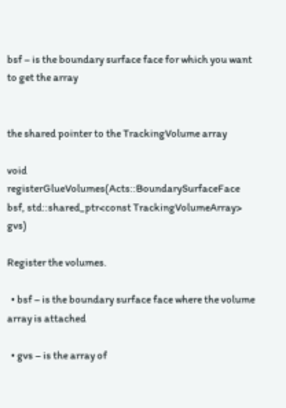bsf – is the boundary surface face for which you want to get the array


the shared pointer to the TrackingVolume array

void registerGlueVolumes(Acts::BoundarySurfaceFace bsf, std::shared_ptr<const TrackingVolumeArray> gvs)

Register the volumes.

  • bsf – is the boundary surface face where the volume array is attached

  • gvs – is the array of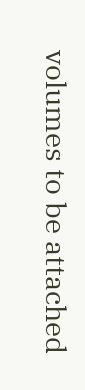volumes to be attached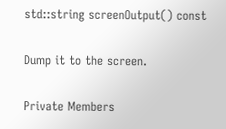std::string screenOutput() const

Dump it to the screen.

Private Members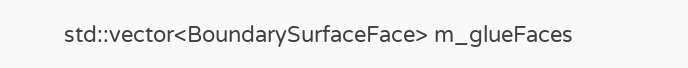std::vector<BoundarySurfaceFace> m_glueFaces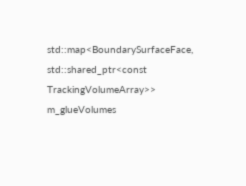std::map<BoundarySurfaceFace, std::shared_ptr<const TrackingVolumeArray>> m_glueVolumes